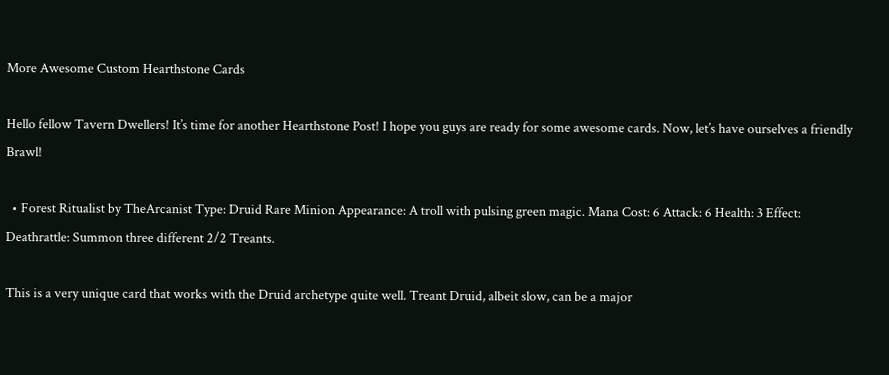More Awesome Custom Hearthstone Cards

Hello fellow Tavern Dwellers! It’s time for another Hearthstone Post! I hope you guys are ready for some awesome cards. Now, let’s have ourselves a friendly Brawl!

  • Forest Ritualist by TheArcanist Type: Druid Rare Minion Appearance: A troll with pulsing green magic. Mana Cost: 6 Attack: 6 Health: 3 Effect: Deathrattle: Summon three different 2/2 Treants.

This is a very unique card that works with the Druid archetype quite well. Treant Druid, albeit slow, can be a major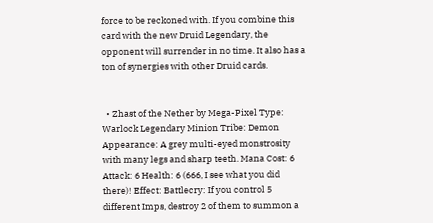force to be reckoned with. If you combine this card with the new Druid Legendary, the opponent will surrender in no time. It also has a ton of synergies with other Druid cards.


  • Zhast of the Nether by Mega-Pixel Type: Warlock Legendary Minion Tribe: Demon Appearance: A grey multi-eyed monstrosity with many legs and sharp teeth. Mana Cost: 6 Attack: 6 Health: 6 (666, I see what you did there)! Effect: Battlecry: If you control 5 different Imps, destroy 2 of them to summon a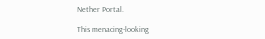Nether Portal.

This menacing-looking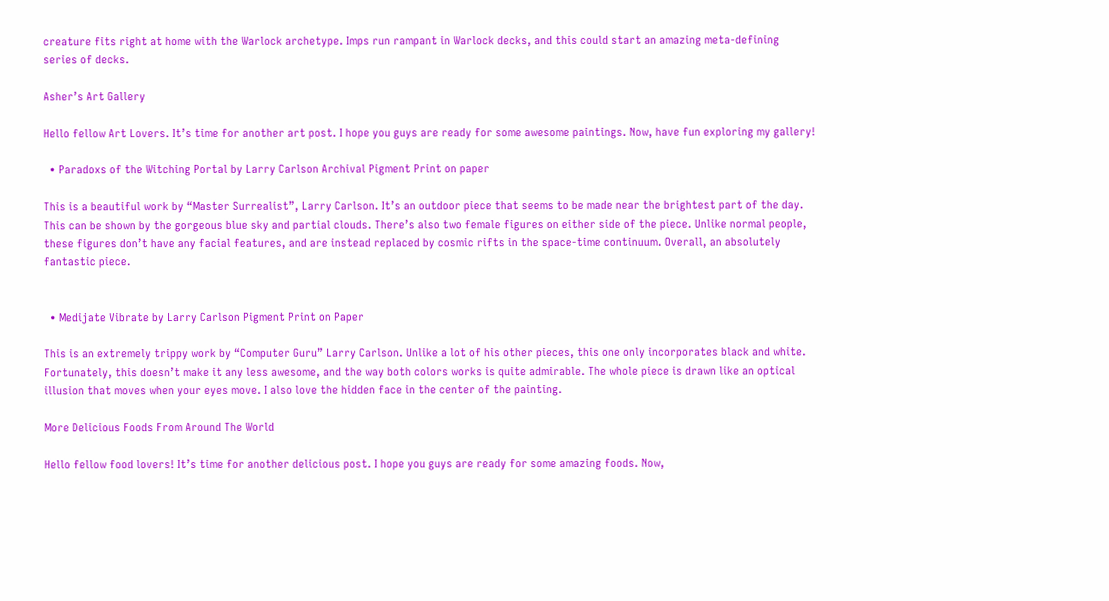creature fits right at home with the Warlock archetype. Imps run rampant in Warlock decks, and this could start an amazing meta-defining series of decks.

Asher’s Art Gallery

Hello fellow Art Lovers. It’s time for another art post. I hope you guys are ready for some awesome paintings. Now, have fun exploring my gallery!

  • Paradoxs of the Witching Portal by Larry Carlson Archival Pigment Print on paper

This is a beautiful work by “Master Surrealist”, Larry Carlson. It’s an outdoor piece that seems to be made near the brightest part of the day. This can be shown by the gorgeous blue sky and partial clouds. There’s also two female figures on either side of the piece. Unlike normal people, these figures don’t have any facial features, and are instead replaced by cosmic rifts in the space-time continuum. Overall, an absolutely fantastic piece.


  • Medijate Vibrate by Larry Carlson Pigment Print on Paper

This is an extremely trippy work by “Computer Guru” Larry Carlson. Unlike a lot of his other pieces, this one only incorporates black and white. Fortunately, this doesn’t make it any less awesome, and the way both colors works is quite admirable. The whole piece is drawn like an optical illusion that moves when your eyes move. I also love the hidden face in the center of the painting.

More Delicious Foods From Around The World

Hello fellow food lovers! It’s time for another delicious post. I hope you guys are ready for some amazing foods. Now,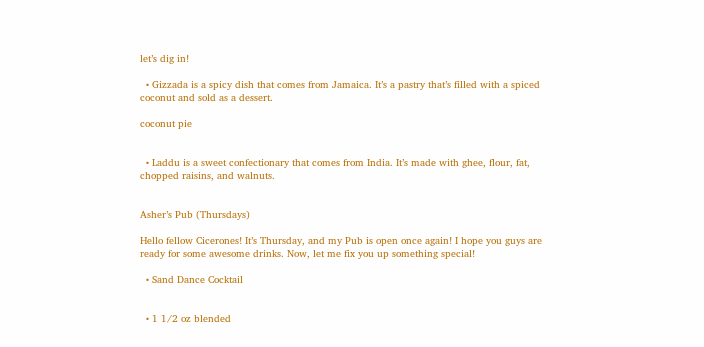let’s dig in!

  • Gizzada is a spicy dish that comes from Jamaica. It’s a pastry that’s filled with a spiced coconut and sold as a dessert.

coconut pie


  • Laddu is a sweet confectionary that comes from India. It’s made with ghee, flour, fat, chopped raisins, and walnuts.


Asher’s Pub (Thursdays)

Hello fellow Cicerones! It’s Thursday, and my Pub is open once again! I hope you guys are ready for some awesome drinks. Now, let me fix you up something special!

  • Sand Dance Cocktail


  • 1 1/2 oz blended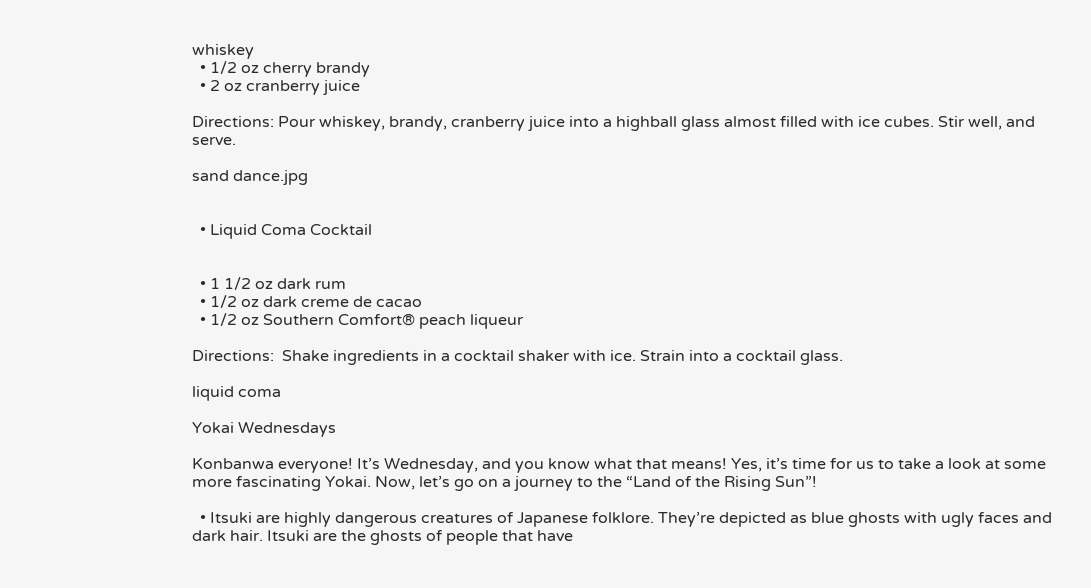whiskey
  • 1/2 oz cherry brandy
  • 2 oz cranberry juice

Directions: Pour whiskey, brandy, cranberry juice into a highball glass almost filled with ice cubes. Stir well, and serve.

sand dance.jpg


  • Liquid Coma Cocktail


  • 1 1/2 oz dark rum
  • 1/2 oz dark creme de cacao
  • 1/2 oz Southern Comfort® peach liqueur

Directions:  Shake ingredients in a cocktail shaker with ice. Strain into a cocktail glass.

liquid coma

Yokai Wednesdays

Konbanwa everyone! It’s Wednesday, and you know what that means! Yes, it’s time for us to take a look at some more fascinating Yokai. Now, let’s go on a journey to the “Land of the Rising Sun”!

  • Itsuki are highly dangerous creatures of Japanese folklore. They’re depicted as blue ghosts with ugly faces and dark hair. Itsuki are the ghosts of people that have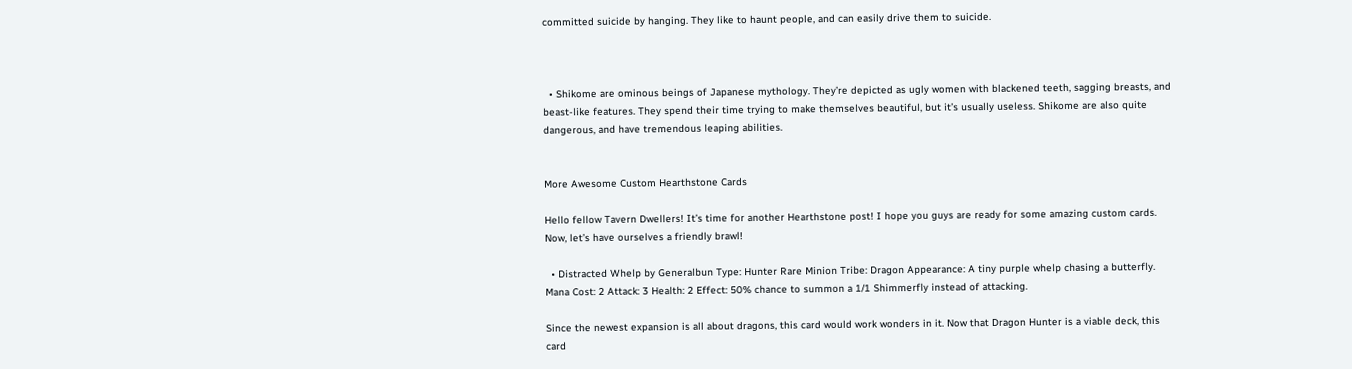committed suicide by hanging. They like to haunt people, and can easily drive them to suicide.



  • Shikome are ominous beings of Japanese mythology. They’re depicted as ugly women with blackened teeth, sagging breasts, and beast-like features. They spend their time trying to make themselves beautiful, but it’s usually useless. Shikome are also quite dangerous, and have tremendous leaping abilities.


More Awesome Custom Hearthstone Cards

Hello fellow Tavern Dwellers! It’s time for another Hearthstone post! I hope you guys are ready for some amazing custom cards. Now, let’s have ourselves a friendly brawl!

  • Distracted Whelp by Generalbun Type: Hunter Rare Minion Tribe: Dragon Appearance: A tiny purple whelp chasing a butterfly. Mana Cost: 2 Attack: 3 Health: 2 Effect: 50% chance to summon a 1/1 Shimmerfly instead of attacking.

Since the newest expansion is all about dragons, this card would work wonders in it. Now that Dragon Hunter is a viable deck, this card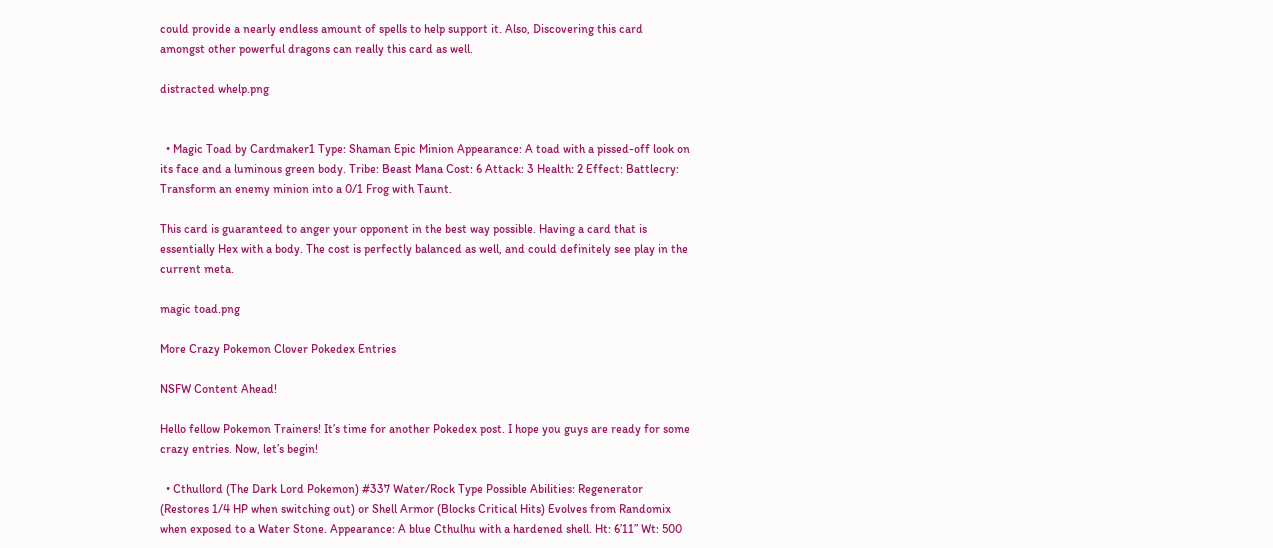could provide a nearly endless amount of spells to help support it. Also, Discovering this card amongst other powerful dragons can really this card as well.

distracted whelp.png


  • Magic Toad by Cardmaker1 Type: Shaman Epic Minion Appearance: A toad with a pissed-off look on its face and a luminous green body. Tribe: Beast Mana Cost: 6 Attack: 3 Health: 2 Effect: Battlecry: Transform an enemy minion into a 0/1 Frog with Taunt.

This card is guaranteed to anger your opponent in the best way possible. Having a card that is essentially Hex with a body. The cost is perfectly balanced as well, and could definitely see play in the current meta.

magic toad.png

More Crazy Pokemon Clover Pokedex Entries

NSFW Content Ahead!

Hello fellow Pokemon Trainers! It’s time for another Pokedex post. I hope you guys are ready for some crazy entries. Now, let’s begin!

  • Cthullord (The Dark Lord Pokemon) #337 Water/Rock Type Possible Abilities: Regenerator (Restores 1/4 HP when switching out) or Shell Armor (Blocks Critical Hits) Evolves from Randomix when exposed to a Water Stone. Appearance: A blue Cthulhu with a hardened shell. Ht: 6’11” Wt: 500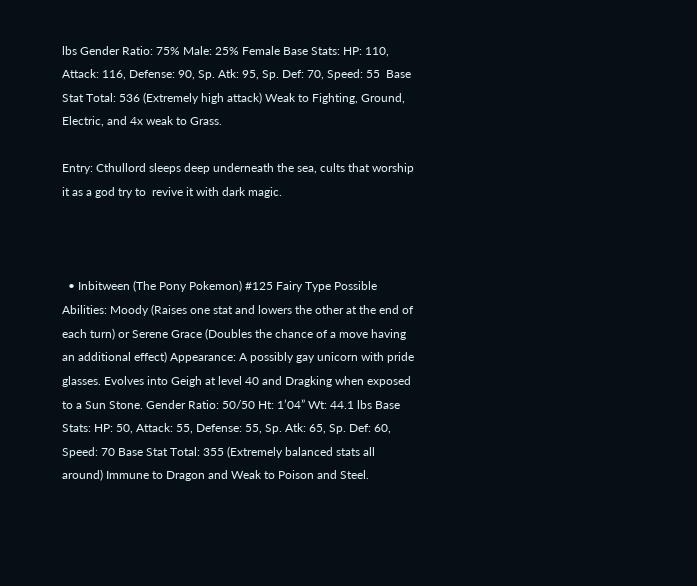lbs Gender Ratio: 75% Male: 25% Female Base Stats: HP: 110, Attack: 116, Defense: 90, Sp. Atk: 95, Sp. Def: 70, Speed: 55  Base Stat Total: 536 (Extremely high attack) Weak to Fighting, Ground, Electric, and 4x weak to Grass.

Entry: Cthullord sleeps deep underneath the sea, cults that worship it as a god try to  revive it with dark magic.



  • Inbitween (The Pony Pokemon) #125 Fairy Type Possible Abilities: Moody (Raises one stat and lowers the other at the end of each turn) or Serene Grace (Doubles the chance of a move having an additional effect) Appearance: A possibly gay unicorn with pride glasses. Evolves into Geigh at level 40 and Dragking when exposed to a Sun Stone. Gender Ratio: 50/50 Ht: 1’04” Wt: 44.1 lbs Base Stats: HP: 50, Attack: 55, Defense: 55, Sp. Atk: 65, Sp. Def: 60, Speed: 70 Base Stat Total: 355 (Extremely balanced stats all around) Immune to Dragon and Weak to Poison and Steel.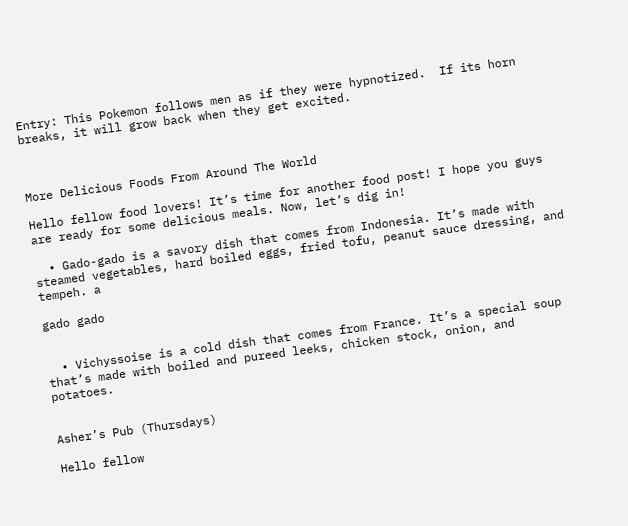Entry: This Pokemon follows men as if they were hypnotized.  If its horn breaks, it will grow back when they get excited.



More Delicious Foods From Around The World

Hello fellow food lovers! It’s time for another food post! I hope you guys are ready for some delicious meals. Now, let’s dig in!

  • Gado-gado is a savory dish that comes from Indonesia. It’s made with steamed vegetables, hard boiled eggs, fried tofu, peanut sauce dressing, and tempeh. a

gado gado


  • Vichyssoise is a cold dish that comes from France. It’s a special soup that’s made with boiled and pureed leeks, chicken stock, onion, and potatoes.


Asher’s Pub (Thursdays)

Hello fellow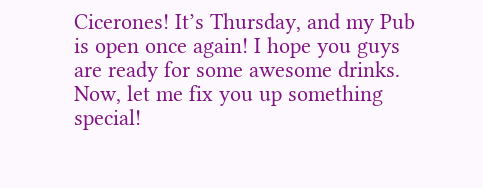Cicerones! It’s Thursday, and my Pub is open once again! I hope you guys are ready for some awesome drinks. Now, let me fix you up something special!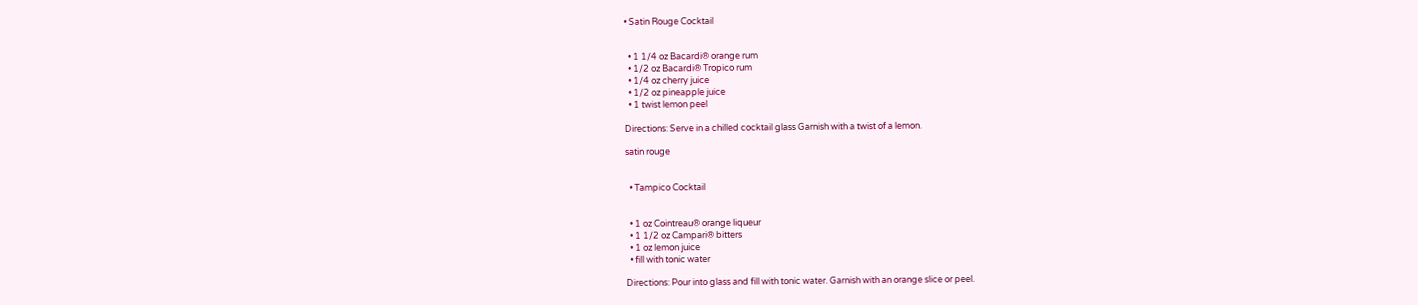• Satin Rouge Cocktail


  • 1 1/4 oz Bacardi® orange rum
  • 1/2 oz Bacardi® Tropico rum
  • 1/4 oz cherry juice
  • 1/2 oz pineapple juice
  • 1 twist lemon peel

Directions: Serve in a chilled cocktail glass Garnish with a twist of a lemon.

satin rouge


  • Tampico Cocktail


  • 1 oz Cointreau® orange liqueur
  • 1 1/2 oz Campari® bitters
  • 1 oz lemon juice
  • fill with tonic water

Directions: Pour into glass and fill with tonic water. Garnish with an orange slice or peel.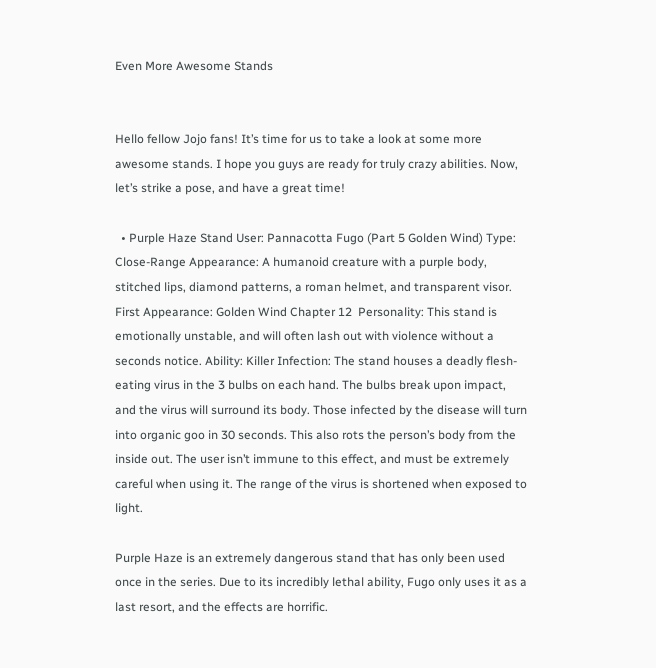Even More Awesome Stands


Hello fellow Jojo fans! It’s time for us to take a look at some more awesome stands. I hope you guys are ready for truly crazy abilities. Now, let’s strike a pose, and have a great time!

  • Purple Haze Stand User: Pannacotta Fugo (Part 5 Golden Wind) Type: Close-Range Appearance: A humanoid creature with a purple body, stitched lips, diamond patterns, a roman helmet, and transparent visor. First Appearance: Golden Wind Chapter 12  Personality: This stand is emotionally unstable, and will often lash out with violence without a seconds notice. Ability: Killer Infection: The stand houses a deadly flesh-eating virus in the 3 bulbs on each hand. The bulbs break upon impact, and the virus will surround its body. Those infected by the disease will turn into organic goo in 30 seconds. This also rots the person’s body from the inside out. The user isn’t immune to this effect, and must be extremely careful when using it. The range of the virus is shortened when exposed to light.

Purple Haze is an extremely dangerous stand that has only been used once in the series. Due to its incredibly lethal ability, Fugo only uses it as a last resort, and the effects are horrific.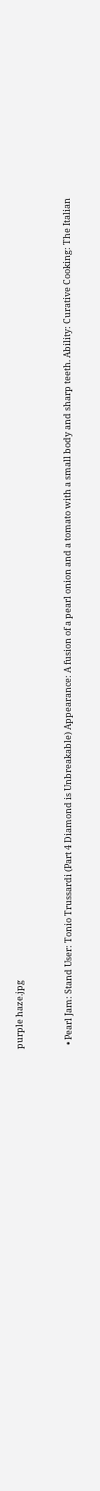purple haze.jpg


  • Pearl Jam: Stand User: Tonio Trussardi (Part 4 Diamond is Unbreakable) Appearance: A fusion of a pearl onion and a tomato with a small body and sharp teeth. Ability: Curative Cooking: The Italian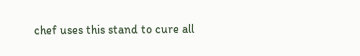chef uses this stand to cure all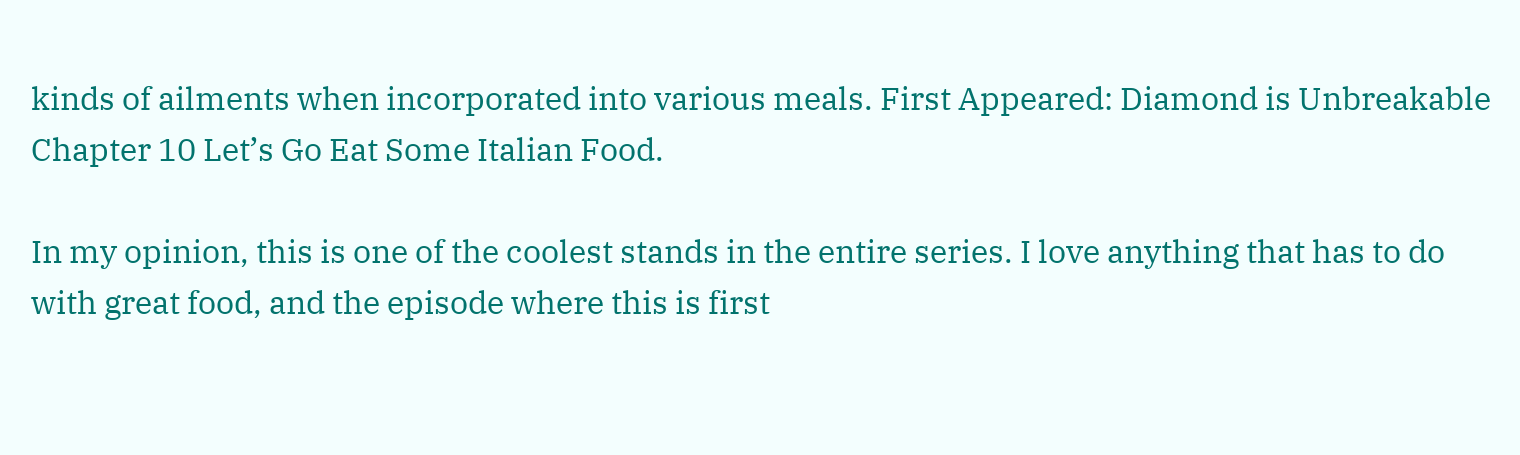kinds of ailments when incorporated into various meals. First Appeared: Diamond is Unbreakable Chapter 10 Let’s Go Eat Some Italian Food.

In my opinion, this is one of the coolest stands in the entire series. I love anything that has to do with great food, and the episode where this is first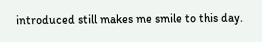introduced still makes me smile to this day.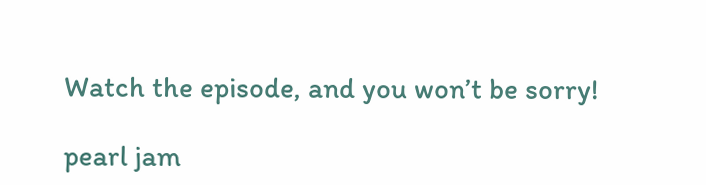Watch the episode, and you won’t be sorry!

pearl jam